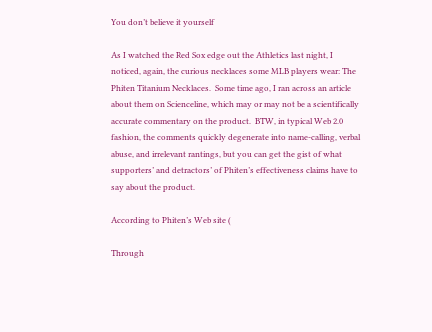You don’t believe it yourself

As I watched the Red Sox edge out the Athletics last night, I noticed, again, the curious necklaces some MLB players wear: The Phiten Titanium Necklaces.  Some time ago, I ran across an article about them on Scienceline, which may or may not be a scientifically accurate commentary on the product.  BTW, in typical Web 2.0 fashion, the comments quickly degenerate into name-calling, verbal abuse, and irrelevant rantings, but you can get the gist of what supporters’ and detractors’ of Phiten’s effectiveness claims have to say about the product.

According to Phiten’s Web site (

Through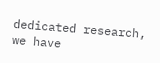dedicated research, we have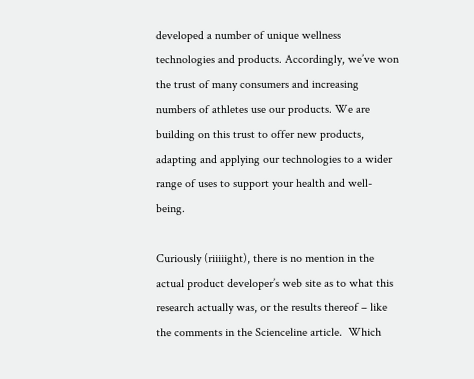developed a number of unique wellness technologies and products. Accordingly, we’ve won the trust of many consumers and increasing numbers of athletes use our products. We are building on this trust to offer new products, adapting and applying our technologies to a wider range of uses to support your health and well-being.

Curiously (riiiiight), there is no mention in the actual product developer’s web site as to what this research actually was, or the results thereof – like the comments in the Scienceline article.  Which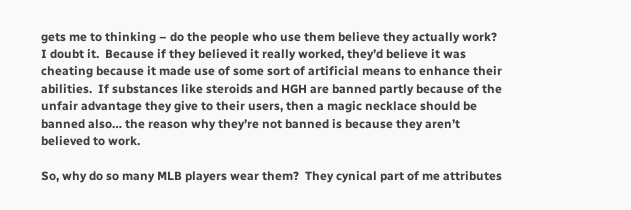gets me to thinking – do the people who use them believe they actually work?  I doubt it.  Because if they believed it really worked, they’d believe it was cheating because it made use of some sort of artificial means to enhance their abilities.  If substances like steroids and HGH are banned partly because of the unfair advantage they give to their users, then a magic necklace should be banned also… the reason why they’re not banned is because they aren’t believed to work.

So, why do so many MLB players wear them?  They cynical part of me attributes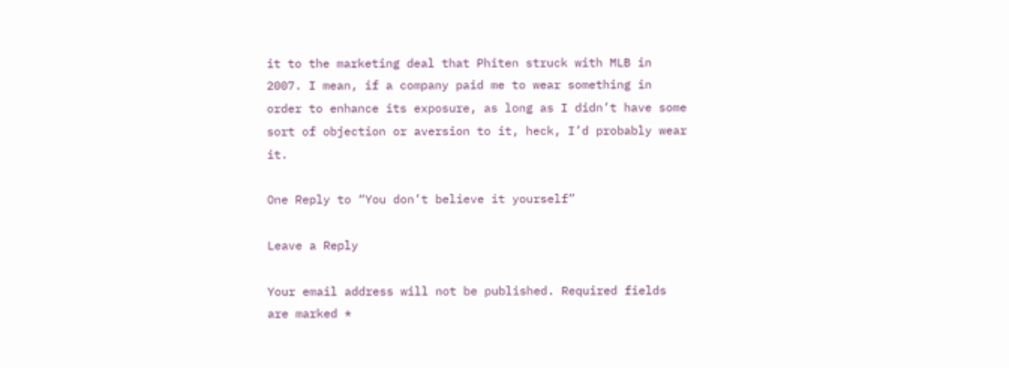it to the marketing deal that Phiten struck with MLB in 2007. I mean, if a company paid me to wear something in order to enhance its exposure, as long as I didn’t have some sort of objection or aversion to it, heck, I’d probably wear it.

One Reply to “You don’t believe it yourself”

Leave a Reply

Your email address will not be published. Required fields are marked *